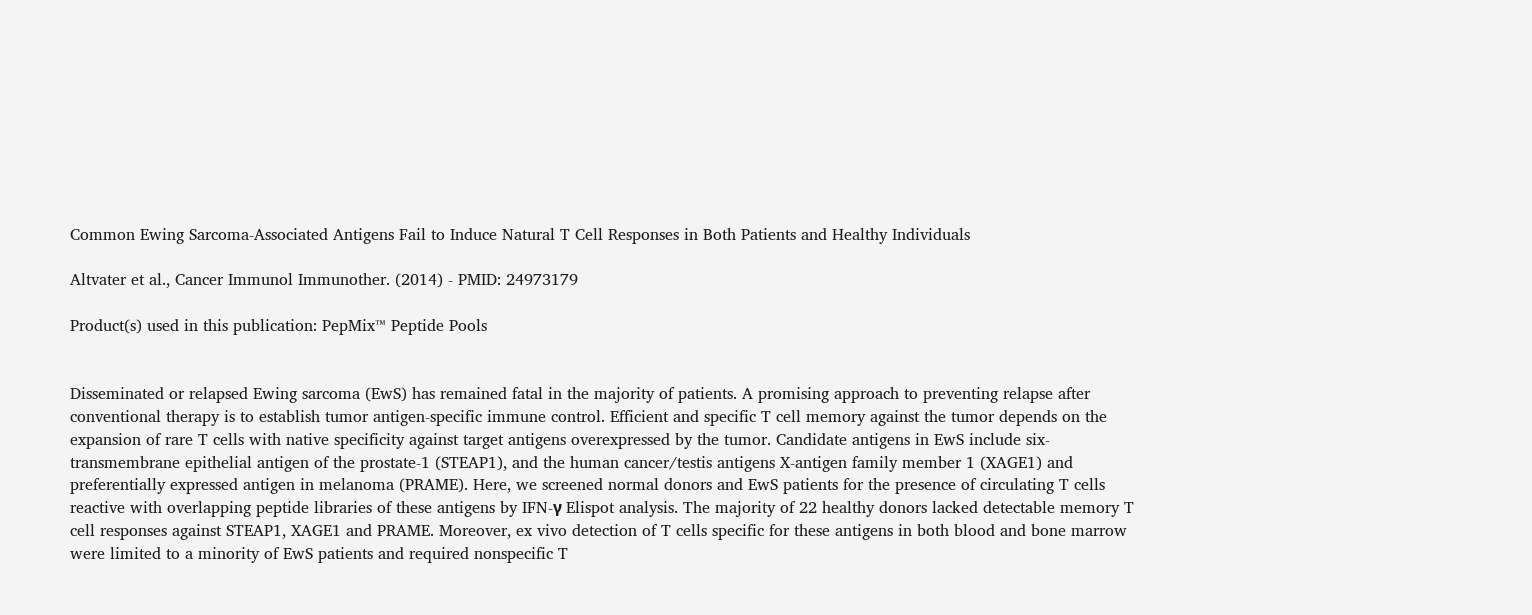Common Ewing Sarcoma-Associated Antigens Fail to Induce Natural T Cell Responses in Both Patients and Healthy Individuals

Altvater et al., Cancer Immunol Immunother. (2014) - PMID: 24973179

Product(s) used in this publication: PepMix™ Peptide Pools


Disseminated or relapsed Ewing sarcoma (EwS) has remained fatal in the majority of patients. A promising approach to preventing relapse after conventional therapy is to establish tumor antigen-specific immune control. Efficient and specific T cell memory against the tumor depends on the expansion of rare T cells with native specificity against target antigens overexpressed by the tumor. Candidate antigens in EwS include six-transmembrane epithelial antigen of the prostate-1 (STEAP1), and the human cancer/testis antigens X-antigen family member 1 (XAGE1) and preferentially expressed antigen in melanoma (PRAME). Here, we screened normal donors and EwS patients for the presence of circulating T cells reactive with overlapping peptide libraries of these antigens by IFN-γ Elispot analysis. The majority of 22 healthy donors lacked detectable memory T cell responses against STEAP1, XAGE1 and PRAME. Moreover, ex vivo detection of T cells specific for these antigens in both blood and bone marrow were limited to a minority of EwS patients and required nonspecific T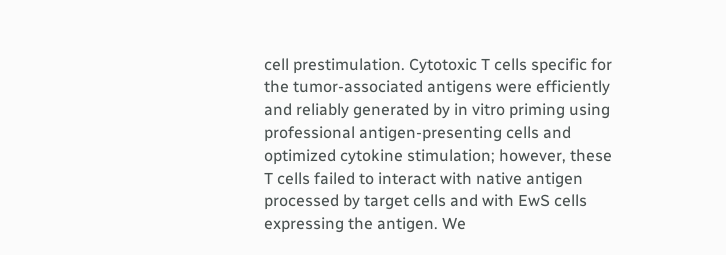cell prestimulation. Cytotoxic T cells specific for the tumor-associated antigens were efficiently and reliably generated by in vitro priming using professional antigen-presenting cells and optimized cytokine stimulation; however, these T cells failed to interact with native antigen processed by target cells and with EwS cells expressing the antigen. We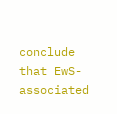conclude that EwS-associated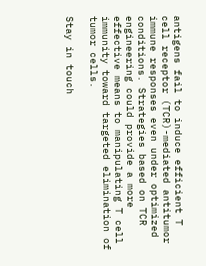antigens fail to induce efficient T cell receptor (TCR)-mediated antitumor immune responses even under optimized conditions. Strategies based on TCR engineering could provide a more effective means to manipulating T cell immunity toward targeted elimination of tumor cells.

Stay in touch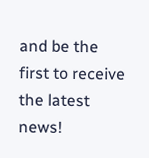and be the first to receive the latest news!